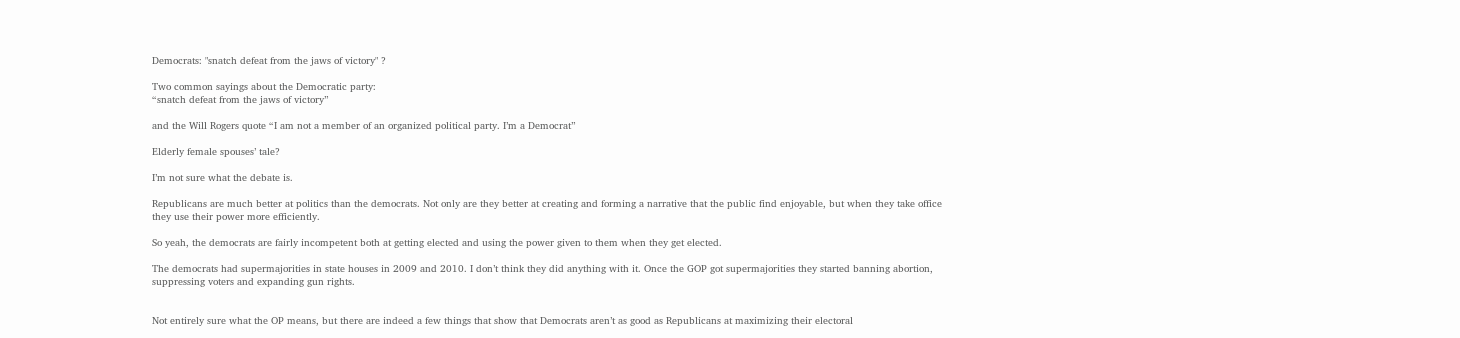Democrats: "snatch defeat from the jaws of victory" ?

Two common sayings about the Democratic party:
“snatch defeat from the jaws of victory”

and the Will Rogers quote “I am not a member of an organized political party. I’m a Democrat”

Elderly female spouses’ tale?

I’m not sure what the debate is.

Republicans are much better at politics than the democrats. Not only are they better at creating and forming a narrative that the public find enjoyable, but when they take office they use their power more efficiently.

So yeah, the democrats are fairly incompetent both at getting elected and using the power given to them when they get elected.

The democrats had supermajorities in state houses in 2009 and 2010. I don’t think they did anything with it. Once the GOP got supermajorities they started banning abortion, suppressing voters and expanding gun rights.


Not entirely sure what the OP means, but there are indeed a few things that show that Democrats aren’t as good as Republicans at maximizing their electoral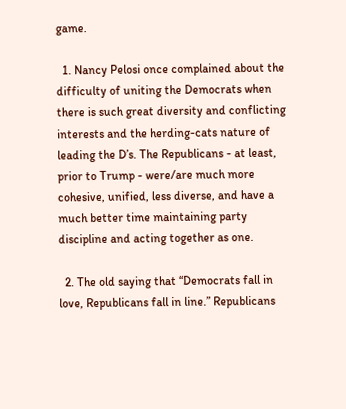game.

  1. Nancy Pelosi once complained about the difficulty of uniting the Democrats when there is such great diversity and conflicting interests and the herding-cats nature of leading the D’s. The Republicans - at least, prior to Trump - were/are much more cohesive, unified, less diverse, and have a much better time maintaining party discipline and acting together as one.

  2. The old saying that “Democrats fall in love, Republicans fall in line.” Republicans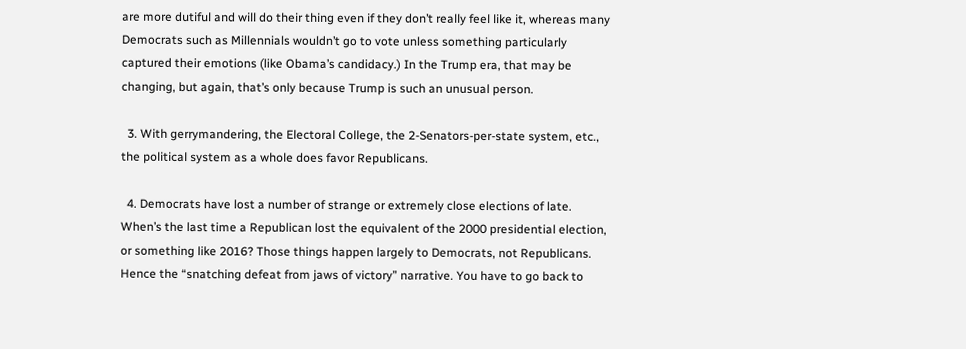are more dutiful and will do their thing even if they don’t really feel like it, whereas many Democrats such as Millennials wouldn’t go to vote unless something particularly captured their emotions (like Obama’s candidacy.) In the Trump era, that may be changing, but again, that’s only because Trump is such an unusual person.

  3. With gerrymandering, the Electoral College, the 2-Senators-per-state system, etc., the political system as a whole does favor Republicans.

  4. Democrats have lost a number of strange or extremely close elections of late. When’s the last time a Republican lost the equivalent of the 2000 presidential election, or something like 2016? Those things happen largely to Democrats, not Republicans. Hence the “snatching defeat from jaws of victory” narrative. You have to go back to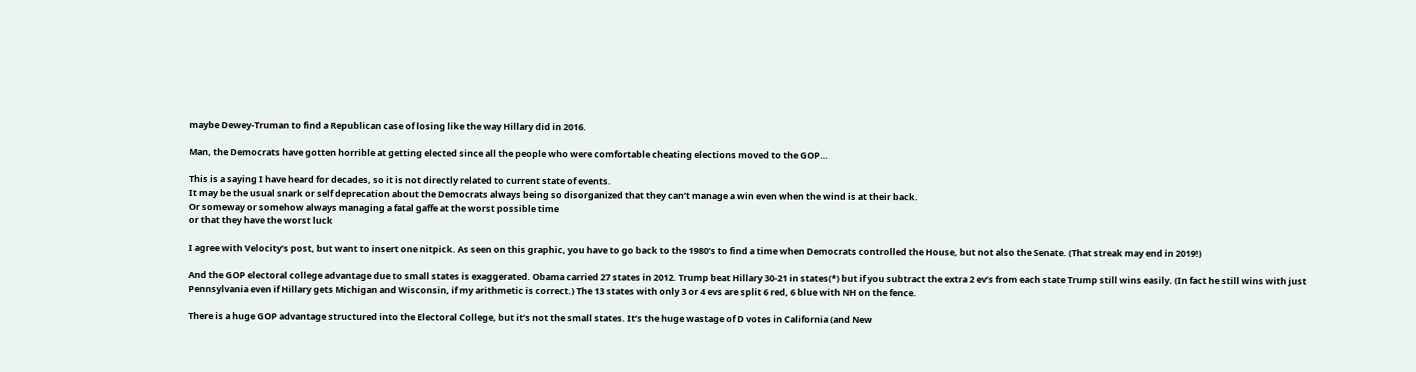maybe Dewey-Truman to find a Republican case of losing like the way Hillary did in 2016.

Man, the Democrats have gotten horrible at getting elected since all the people who were comfortable cheating elections moved to the GOP…

This is a saying I have heard for decades, so it is not directly related to current state of events.
It may be the usual snark or self deprecation about the Democrats always being so disorganized that they can’t manage a win even when the wind is at their back.
Or someway or somehow always managing a fatal gaffe at the worst possible time
or that they have the worst luck

I agree with Velocity’s post, but want to insert one nitpick. As seen on this graphic, you have to go back to the 1980’s to find a time when Democrats controlled the House, but not also the Senate. (That streak may end in 2019!)

And the GOP electoral college advantage due to small states is exaggerated. Obama carried 27 states in 2012. Trump beat Hillary 30-21 in states(*) but if you subtract the extra 2 ev’s from each state Trump still wins easily. (In fact he still wins with just Pennsylvania even if Hillary gets Michigan and Wisconsin, if my arithmetic is correct.) The 13 states with only 3 or 4 evs are split 6 red, 6 blue with NH on the fence.

There is a huge GOP advantage structured into the Electoral College, but it’s not the small states. It’s the huge wastage of D votes in California (and New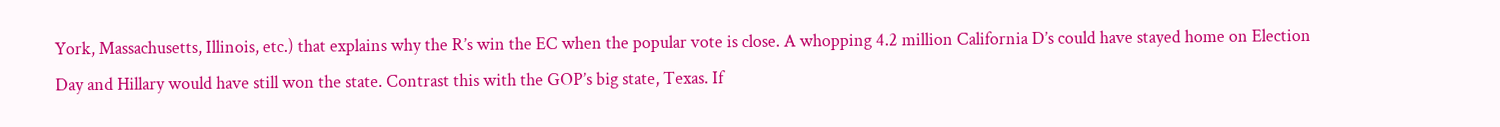York, Massachusetts, Illinois, etc.) that explains why the R’s win the EC when the popular vote is close. A whopping 4.2 million California D’s could have stayed home on Election Day and Hillary would have still won the state. Contrast this with the GOP’s big state, Texas. If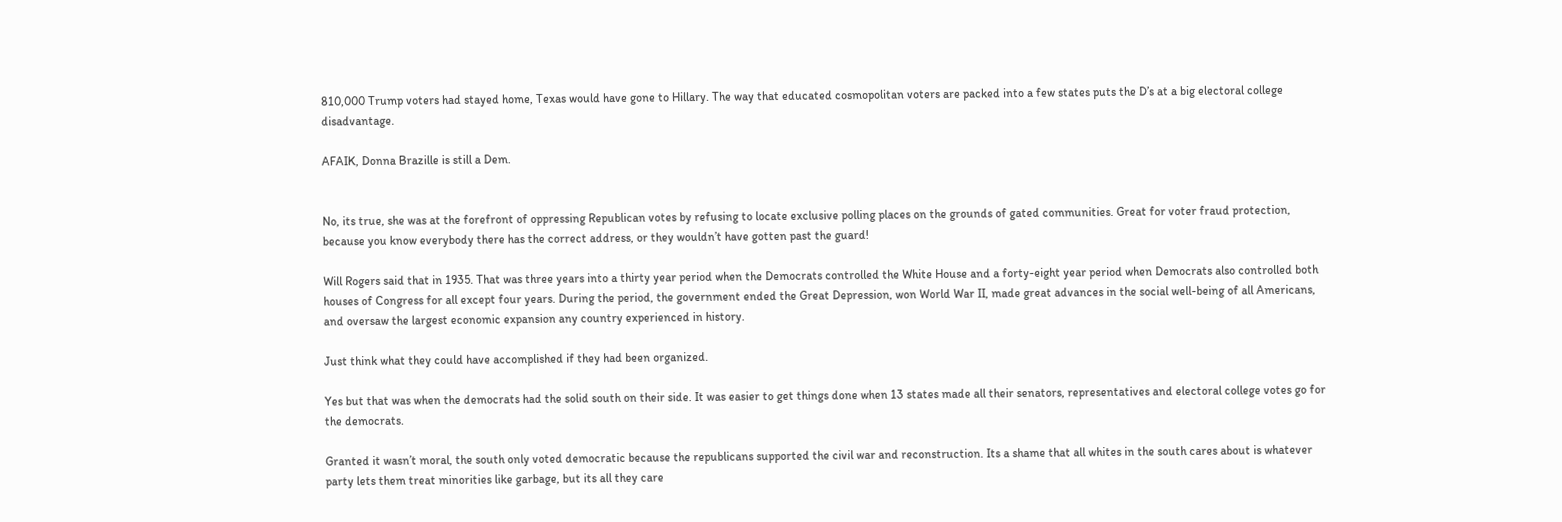810,000 Trump voters had stayed home, Texas would have gone to Hillary. The way that educated cosmopolitan voters are packed into a few states puts the D’s at a big electoral college disadvantage.

AFAIK, Donna Brazille is still a Dem.


No, its true, she was at the forefront of oppressing Republican votes by refusing to locate exclusive polling places on the grounds of gated communities. Great for voter fraud protection, because you know everybody there has the correct address, or they wouldn’t have gotten past the guard!

Will Rogers said that in 1935. That was three years into a thirty year period when the Democrats controlled the White House and a forty-eight year period when Democrats also controlled both houses of Congress for all except four years. During the period, the government ended the Great Depression, won World War II, made great advances in the social well-being of all Americans, and oversaw the largest economic expansion any country experienced in history.

Just think what they could have accomplished if they had been organized.

Yes but that was when the democrats had the solid south on their side. It was easier to get things done when 13 states made all their senators, representatives and electoral college votes go for the democrats.

Granted it wasn’t moral, the south only voted democratic because the republicans supported the civil war and reconstruction. Its a shame that all whites in the south cares about is whatever party lets them treat minorities like garbage, but its all they care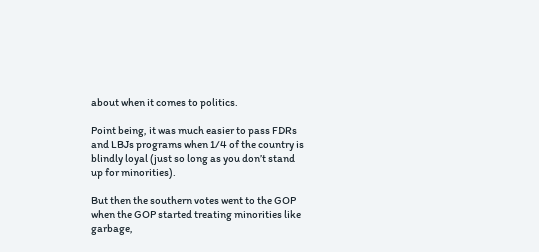about when it comes to politics.

Point being, it was much easier to pass FDRs and LBJs programs when 1/4 of the country is blindly loyal (just so long as you don’t stand up for minorities).

But then the southern votes went to the GOP when the GOP started treating minorities like garbage,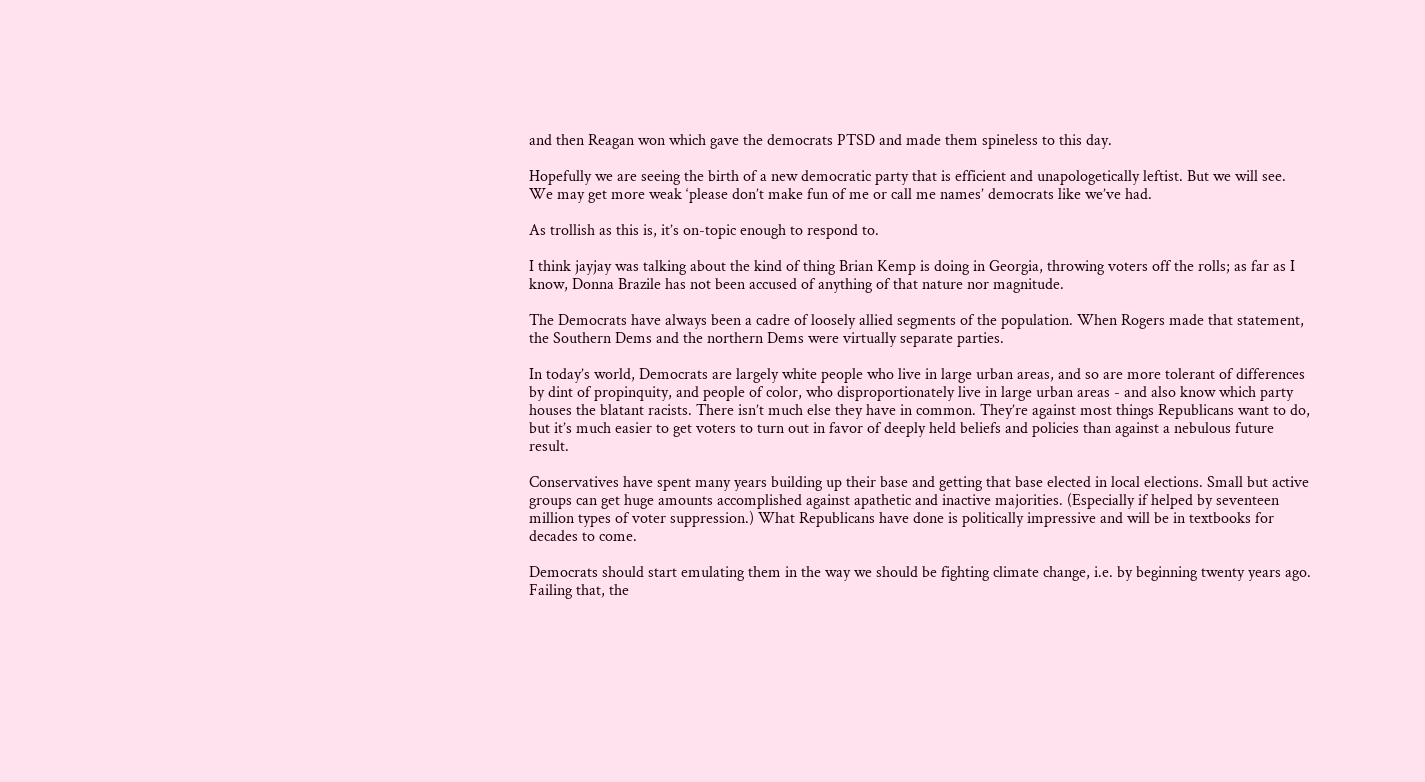and then Reagan won which gave the democrats PTSD and made them spineless to this day.

Hopefully we are seeing the birth of a new democratic party that is efficient and unapologetically leftist. But we will see. We may get more weak ‘please don’t make fun of me or call me names’ democrats like we’ve had.

As trollish as this is, it’s on-topic enough to respond to.

I think jayjay was talking about the kind of thing Brian Kemp is doing in Georgia, throwing voters off the rolls; as far as I know, Donna Brazile has not been accused of anything of that nature nor magnitude.

The Democrats have always been a cadre of loosely allied segments of the population. When Rogers made that statement, the Southern Dems and the northern Dems were virtually separate parties.

In today’s world, Democrats are largely white people who live in large urban areas, and so are more tolerant of differences by dint of propinquity, and people of color, who disproportionately live in large urban areas - and also know which party houses the blatant racists. There isn’t much else they have in common. They’re against most things Republicans want to do, but it’s much easier to get voters to turn out in favor of deeply held beliefs and policies than against a nebulous future result.

Conservatives have spent many years building up their base and getting that base elected in local elections. Small but active groups can get huge amounts accomplished against apathetic and inactive majorities. (Especially if helped by seventeen million types of voter suppression.) What Republicans have done is politically impressive and will be in textbooks for decades to come.

Democrats should start emulating them in the way we should be fighting climate change, i.e. by beginning twenty years ago. Failing that, the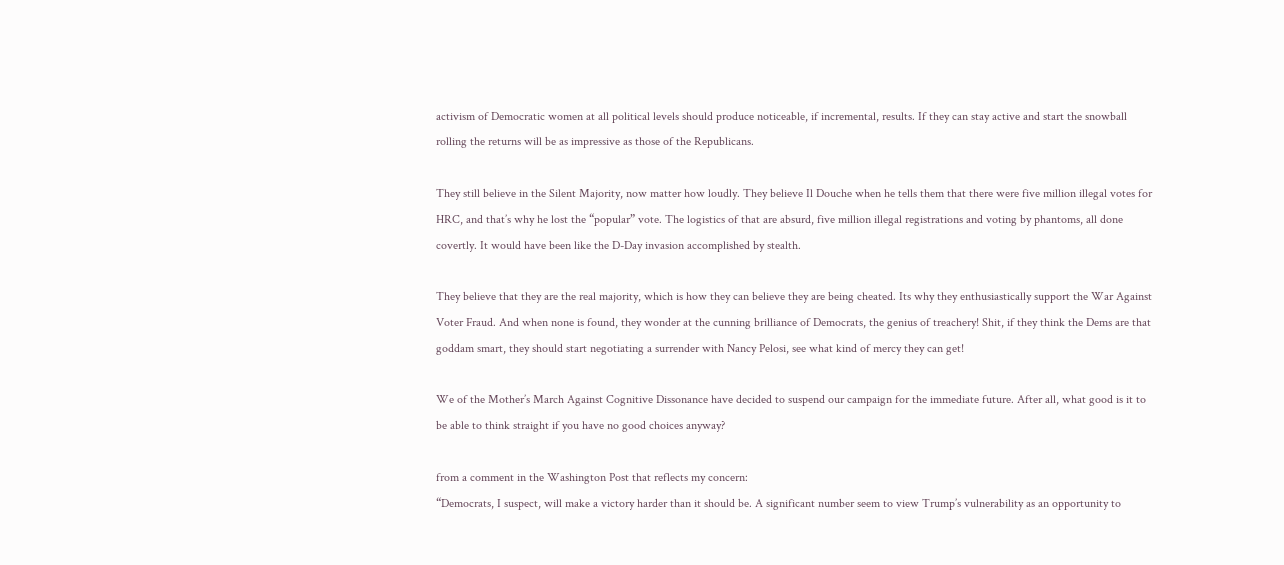activism of Democratic women at all political levels should produce noticeable, if incremental, results. If they can stay active and start the snowball rolling the returns will be as impressive as those of the Republicans.

They still believe in the Silent Majority, now matter how loudly. They believe Il Douche when he tells them that there were five million illegal votes for HRC, and that’s why he lost the “popular” vote. The logistics of that are absurd, five million illegal registrations and voting by phantoms, all done covertly. It would have been like the D-Day invasion accomplished by stealth.

They believe that they are the real majority, which is how they can believe they are being cheated. Its why they enthusiastically support the War Against Voter Fraud. And when none is found, they wonder at the cunning brilliance of Democrats, the genius of treachery! Shit, if they think the Dems are that goddam smart, they should start negotiating a surrender with Nancy Pelosi, see what kind of mercy they can get!

We of the Mother’s March Against Cognitive Dissonance have decided to suspend our campaign for the immediate future. After all, what good is it to be able to think straight if you have no good choices anyway?

from a comment in the Washington Post that reflects my concern:
“Democrats, I suspect, will make a victory harder than it should be. A significant number seem to view Trump’s vulnerability as an opportunity to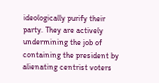ideologically purify their party. They are actively undermining the job of containing the president by alienating centrist voters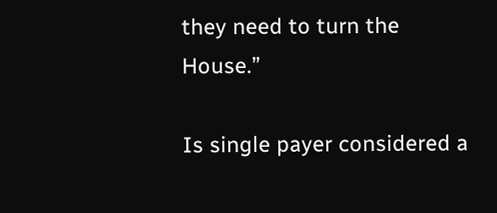they need to turn the House.”

Is single payer considered a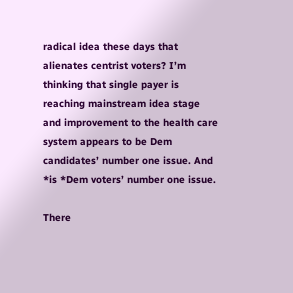radical idea these days that alienates centrist voters? I’m thinking that single payer is reaching mainstream idea stage and improvement to the health care system appears to be Dem candidates’ number one issue. And *is *Dem voters’ number one issue.

There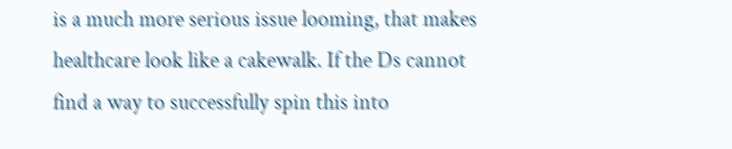is a much more serious issue looming, that makes healthcare look like a cakewalk. If the Ds cannot find a way to successfully spin this into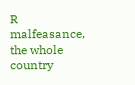R malfeasance, the whole country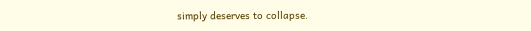simply deserves to collapse.